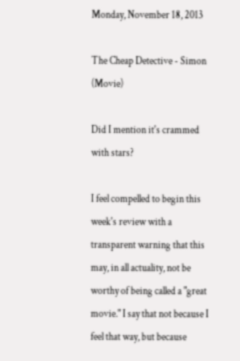Monday, November 18, 2013

The Cheap Detective - Simon (Movie)

Did I mention it's crammed with stars?

I feel compelled to begin this week's review with a transparent warning that this may, in all actuality, not be worthy of being called a "great movie." I say that not because I feel that way, but because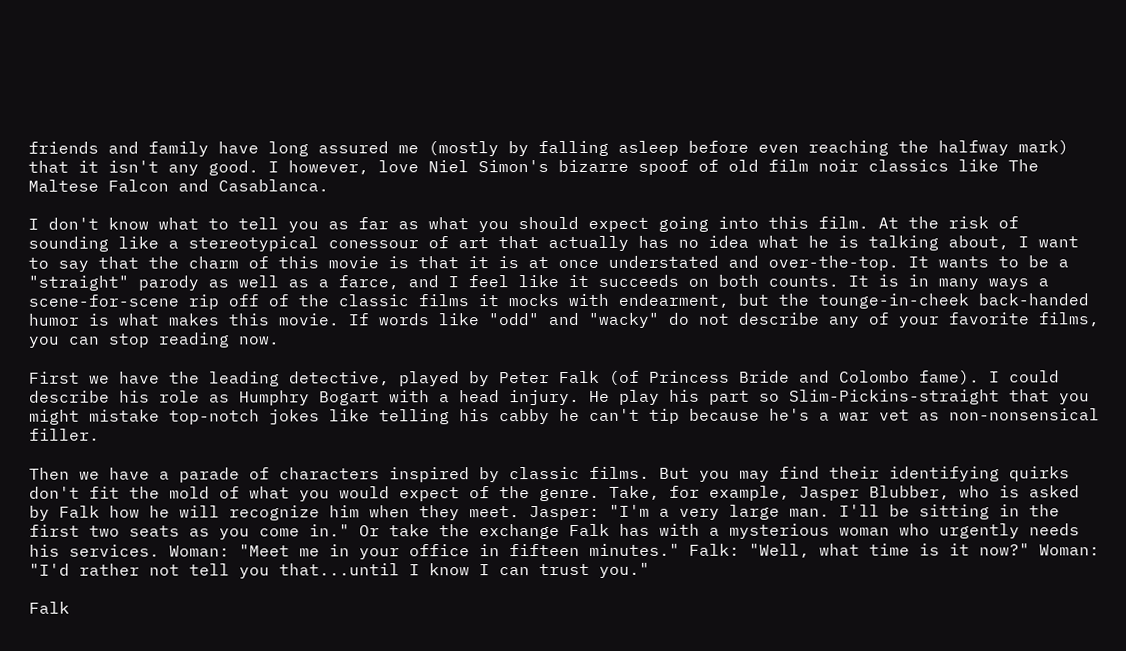friends and family have long assured me (mostly by falling asleep before even reaching the halfway mark) that it isn't any good. I however, love Niel Simon's bizarre spoof of old film noir classics like The Maltese Falcon and Casablanca.

I don't know what to tell you as far as what you should expect going into this film. At the risk of sounding like a stereotypical conessour of art that actually has no idea what he is talking about, I want to say that the charm of this movie is that it is at once understated and over-the-top. It wants to be a "straight" parody as well as a farce, and I feel like it succeeds on both counts. It is in many ways a scene-for-scene rip off of the classic films it mocks with endearment, but the tounge-in-cheek back-handed humor is what makes this movie. If words like "odd" and "wacky" do not describe any of your favorite films, you can stop reading now.

First we have the leading detective, played by Peter Falk (of Princess Bride and Colombo fame). I could describe his role as Humphry Bogart with a head injury. He play his part so Slim-Pickins-straight that you might mistake top-notch jokes like telling his cabby he can't tip because he's a war vet as non-nonsensical filler.

Then we have a parade of characters inspired by classic films. But you may find their identifying quirks don't fit the mold of what you would expect of the genre. Take, for example, Jasper Blubber, who is asked by Falk how he will recognize him when they meet. Jasper: "I'm a very large man. I'll be sitting in the first two seats as you come in." Or take the exchange Falk has with a mysterious woman who urgently needs his services. Woman: "Meet me in your office in fifteen minutes." Falk: "Well, what time is it now?" Woman: "I'd rather not tell you that...until I know I can trust you."

Falk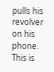pulls his revolver on his phone.
This is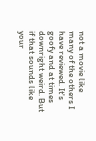not a movie like many of the others I have reviewed. It's goofy and at times downright weird. But if that sounds like your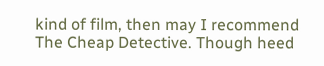kind of film, then may I recommend The Cheap Detective. Though heed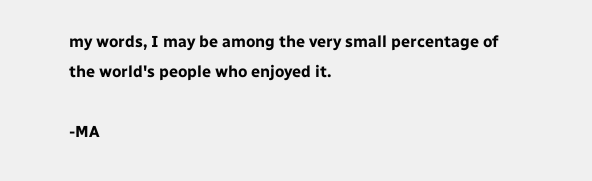my words, I may be among the very small percentage of the world's people who enjoyed it.

-MA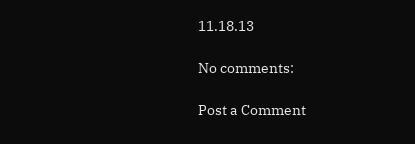11.18.13

No comments:

Post a Comment